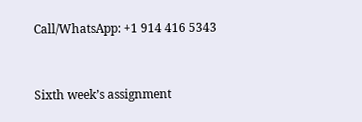Call/WhatsApp: +1 914 416 5343


Sixth week’s assignment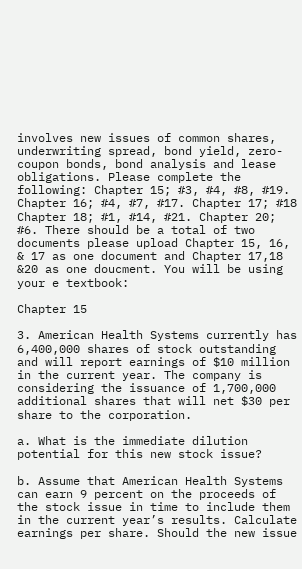involves new issues of common shares, underwriting spread, bond yield, zero-coupon bonds, bond analysis and lease obligations. Please complete the following: Chapter 15; #3, #4, #8, #19. Chapter 16; #4, #7, #17. Chapter 17; #18 Chapter 18; #1, #14, #21. Chapter 20; #6. There should be a total of two documents please upload Chapter 15, 16, & 17 as one document and Chapter 17,18 &20 as one doucment. You will be using your e textbook:

Chapter 15

3. American Health Systems currently has 6,400,000 shares of stock outstanding and will report earnings of $10 million in the current year. The company is considering the issuance of 1,700,000 additional shares that will net $30 per share to the corporation.

a. What is the immediate dilution potential for this new stock issue?

b. Assume that American Health Systems can earn 9 percent on the proceeds of the stock issue in time to include them in the current year’s results. Calculate earnings per share. Should the new issue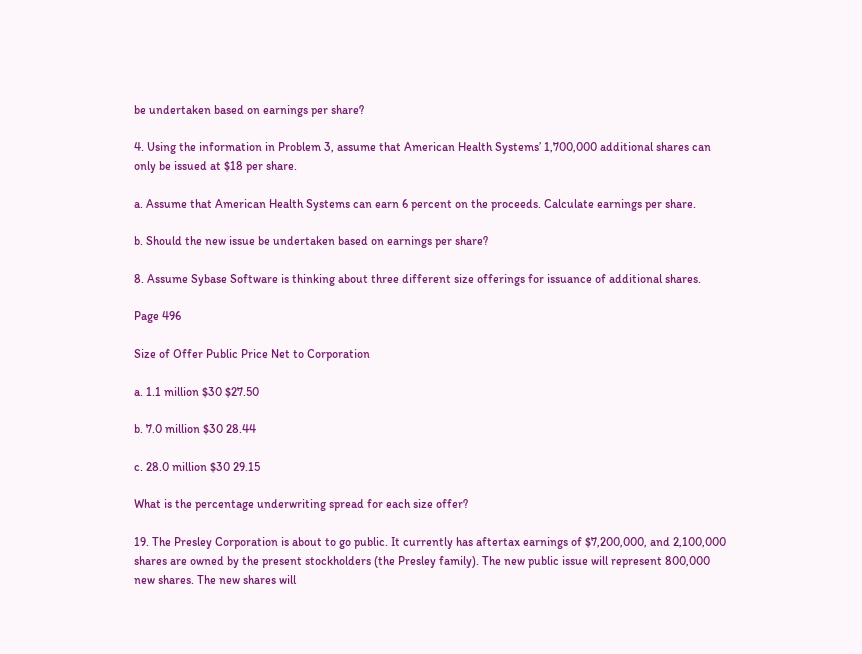be undertaken based on earnings per share?

4. Using the information in Problem 3, assume that American Health Systems’ 1,700,000 additional shares can only be issued at $18 per share.

a. Assume that American Health Systems can earn 6 percent on the proceeds. Calculate earnings per share.

b. Should the new issue be undertaken based on earnings per share?

8. Assume Sybase Software is thinking about three different size offerings for issuance of additional shares.

Page 496

Size of Offer Public Price Net to Corporation

a. 1.1 million $30 $27.50

b. 7.0 million $30 28.44

c. 28.0 million $30 29.15

What is the percentage underwriting spread for each size offer?

19. The Presley Corporation is about to go public. It currently has aftertax earnings of $7,200,000, and 2,100,000 shares are owned by the present stockholders (the Presley family). The new public issue will represent 800,000 new shares. The new shares will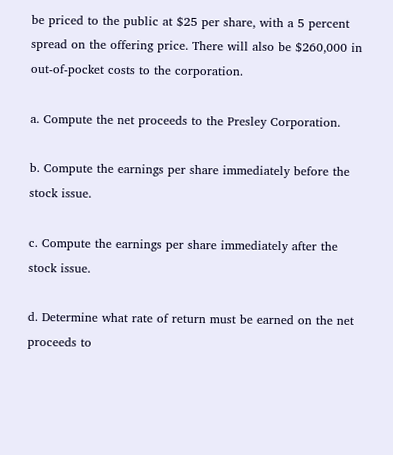be priced to the public at $25 per share, with a 5 percent spread on the offering price. There will also be $260,000 in out-of-pocket costs to the corporation.

a. Compute the net proceeds to the Presley Corporation.

b. Compute the earnings per share immediately before the stock issue.

c. Compute the earnings per share immediately after the stock issue.

d. Determine what rate of return must be earned on the net proceeds to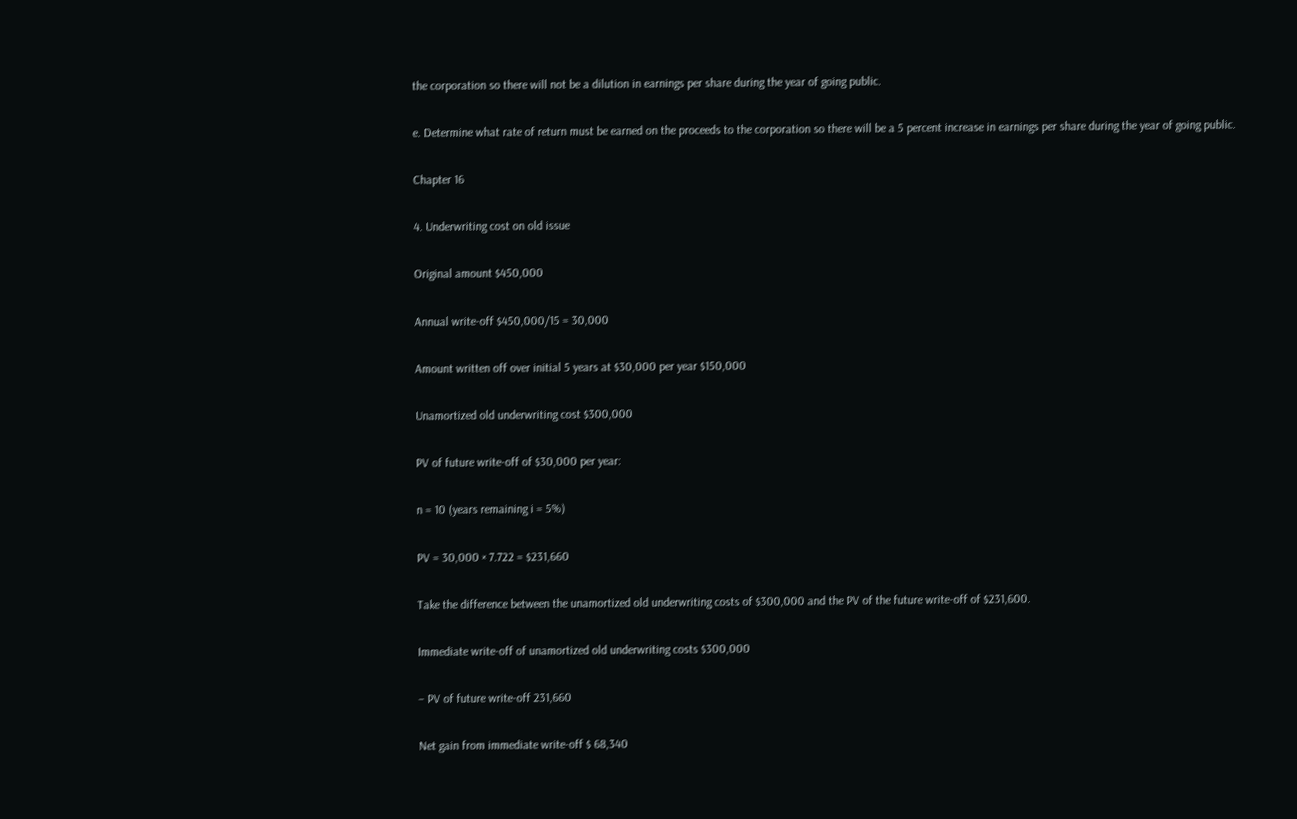the corporation so there will not be a dilution in earnings per share during the year of going public.

e. Determine what rate of return must be earned on the proceeds to the corporation so there will be a 5 percent increase in earnings per share during the year of going public.

Chapter 16

4. Underwriting cost on old issue

Original amount $450,000

Annual write-off $450,000/15 = 30,000

Amount written off over initial 5 years at $30,000 per year $150,000

Unamortized old underwriting cost $300,000

PV of future write-off of $30,000 per year:

n = 10 (years remaining i = 5%)

PV = 30,000 × 7.722 = $231,660

Take the difference between the unamortized old underwriting costs of $300,000 and the PV of the future write-off of $231,600.

Immediate write-off of unamortized old underwriting costs $300,000

– PV of future write-off 231,660

Net gain from immediate write-off $ 68,340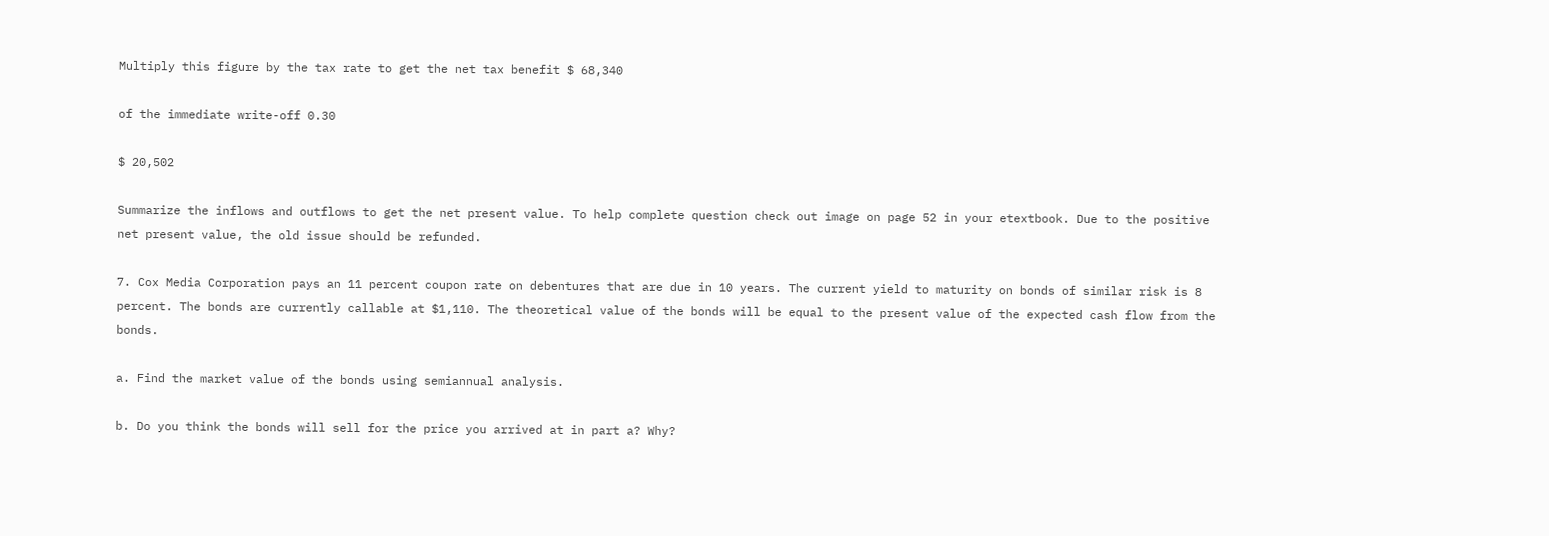Multiply this figure by the tax rate to get the net tax benefit $ 68,340

of the immediate write-off 0.30

$ 20,502

Summarize the inflows and outflows to get the net present value. To help complete question check out image on page 52 in your etextbook. Due to the positive net present value, the old issue should be refunded.

7. Cox Media Corporation pays an 11 percent coupon rate on debentures that are due in 10 years. The current yield to maturity on bonds of similar risk is 8 percent. The bonds are currently callable at $1,110. The theoretical value of the bonds will be equal to the present value of the expected cash flow from the bonds.

a. Find the market value of the bonds using semiannual analysis.

b. Do you think the bonds will sell for the price you arrived at in part a? Why?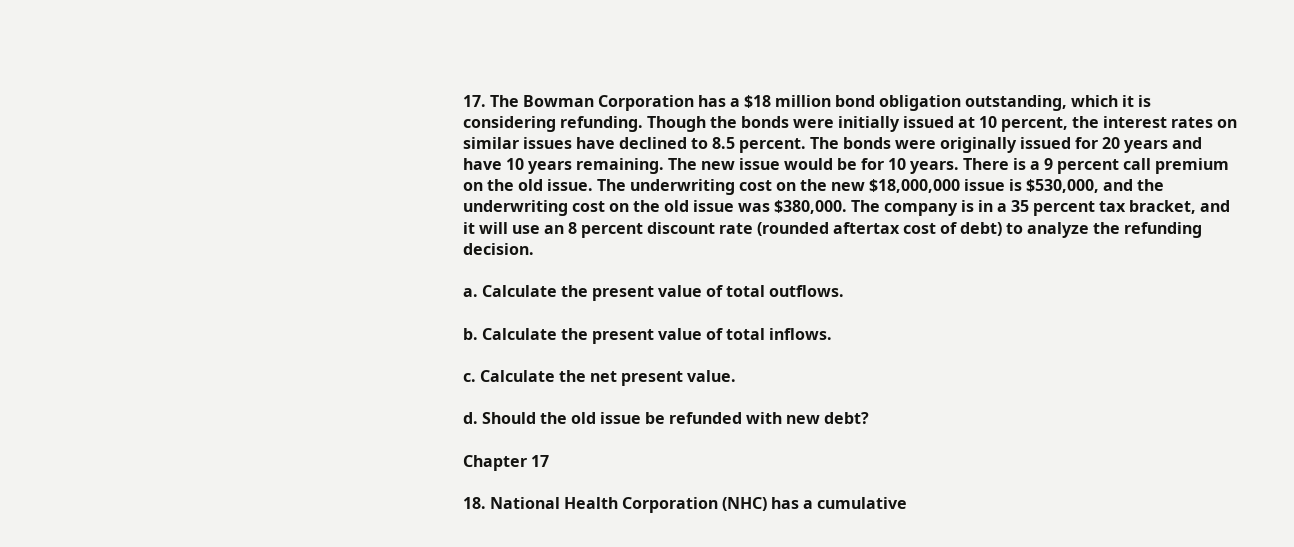17. The Bowman Corporation has a $18 million bond obligation outstanding, which it is considering refunding. Though the bonds were initially issued at 10 percent, the interest rates on similar issues have declined to 8.5 percent. The bonds were originally issued for 20 years and have 10 years remaining. The new issue would be for 10 years. There is a 9 percent call premium on the old issue. The underwriting cost on the new $18,000,000 issue is $530,000, and the underwriting cost on the old issue was $380,000. The company is in a 35 percent tax bracket, and it will use an 8 percent discount rate (rounded aftertax cost of debt) to analyze the refunding decision.

a. Calculate the present value of total outflows.

b. Calculate the present value of total inflows.

c. Calculate the net present value.

d. Should the old issue be refunded with new debt?

Chapter 17

18. National Health Corporation (NHC) has a cumulative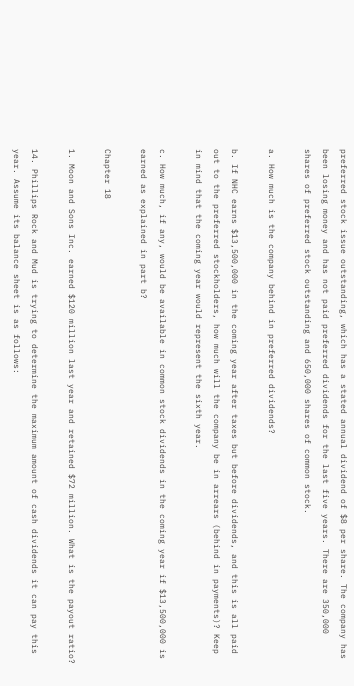preferred stock issue outstanding, which has a stated annual dividend of $8 per share. The company has been losing money and has not paid preferred dividends for the last five years. There are 350,000 shares of preferred stock outstanding and 650,000 shares of common stock.

a. How much is the company behind in preferred dividends?

b. If NHC earns $13,500,000 in the coming year after taxes but before dividends, and this is all paid out to the preferred stockholders, how much will the company be in arrears (behind in payments)? Keep in mind that the coming year would represent the sixth year.

c. How much, if any, would be available in common stock dividends in the coming year if $13,500,000 is earned as explained in part b?

Chapter 18

1. Moon and Sons Inc. earned $120 million last year and retained $72 million. What is the payout ratio?

14. Phillips Rock and Mud is trying to determine the maximum amount of cash dividends it can pay this year. Assume its balance sheet is as follows: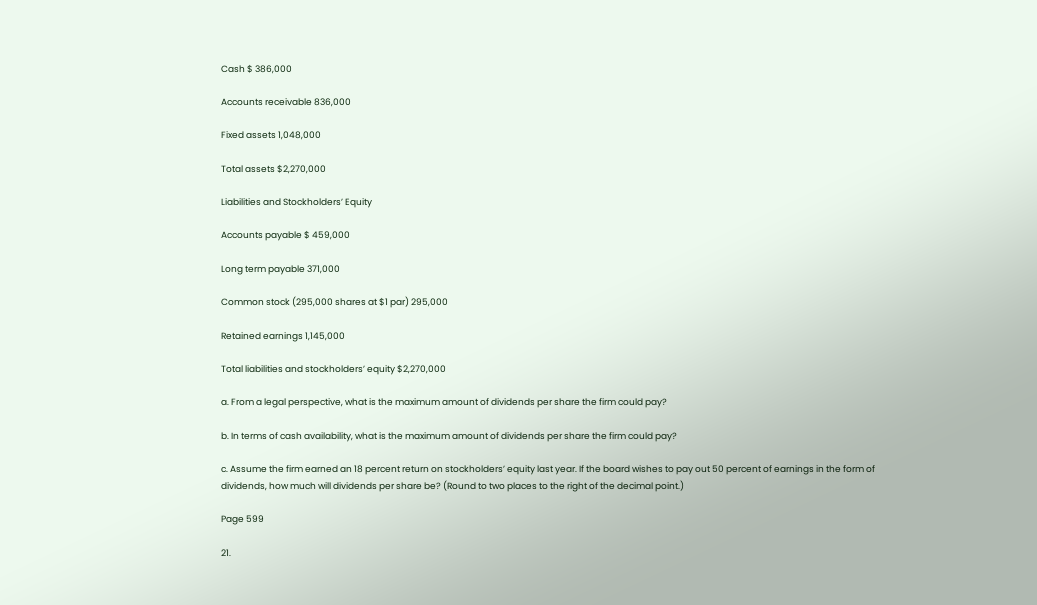Cash $ 386,000

Accounts receivable 836,000

Fixed assets 1,048,000

Total assets $2,270,000

Liabilities and Stockholders’ Equity

Accounts payable $ 459,000

Long term payable 371,000

Common stock (295,000 shares at $1 par) 295,000

Retained earnings 1,145,000

Total liabilities and stockholders’ equity $2,270,000

a. From a legal perspective, what is the maximum amount of dividends per share the firm could pay?

b. In terms of cash availability, what is the maximum amount of dividends per share the firm could pay?

c. Assume the firm earned an 18 percent return on stockholders’ equity last year. If the board wishes to pay out 50 percent of earnings in the form of dividends, how much will dividends per share be? (Round to two places to the right of the decimal point.)

Page 599

21.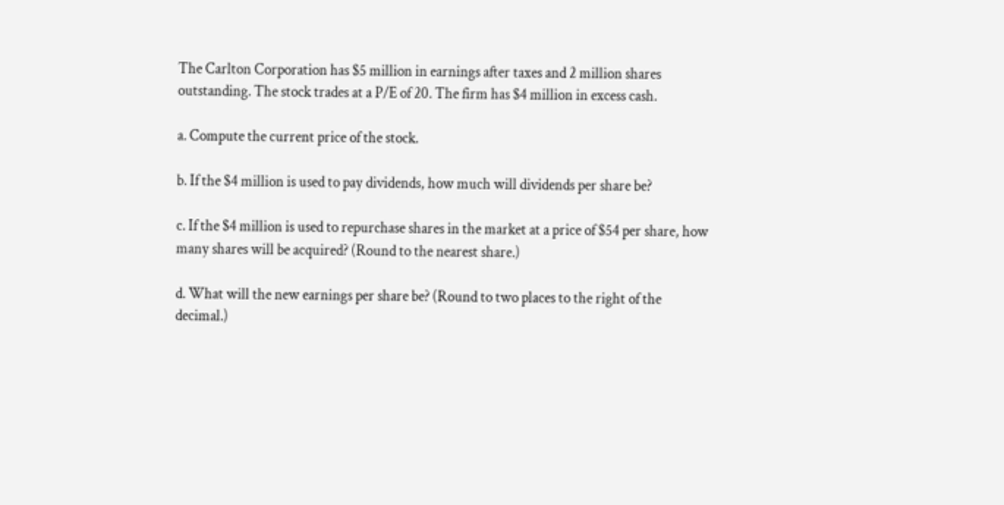The Carlton Corporation has $5 million in earnings after taxes and 2 million shares outstanding. The stock trades at a P/E of 20. The firm has $4 million in excess cash.

a. Compute the current price of the stock.

b. If the $4 million is used to pay dividends, how much will dividends per share be?

c. If the $4 million is used to repurchase shares in the market at a price of $54 per share, how many shares will be acquired? (Round to the nearest share.)

d. What will the new earnings per share be? (Round to two places to the right of the decimal.)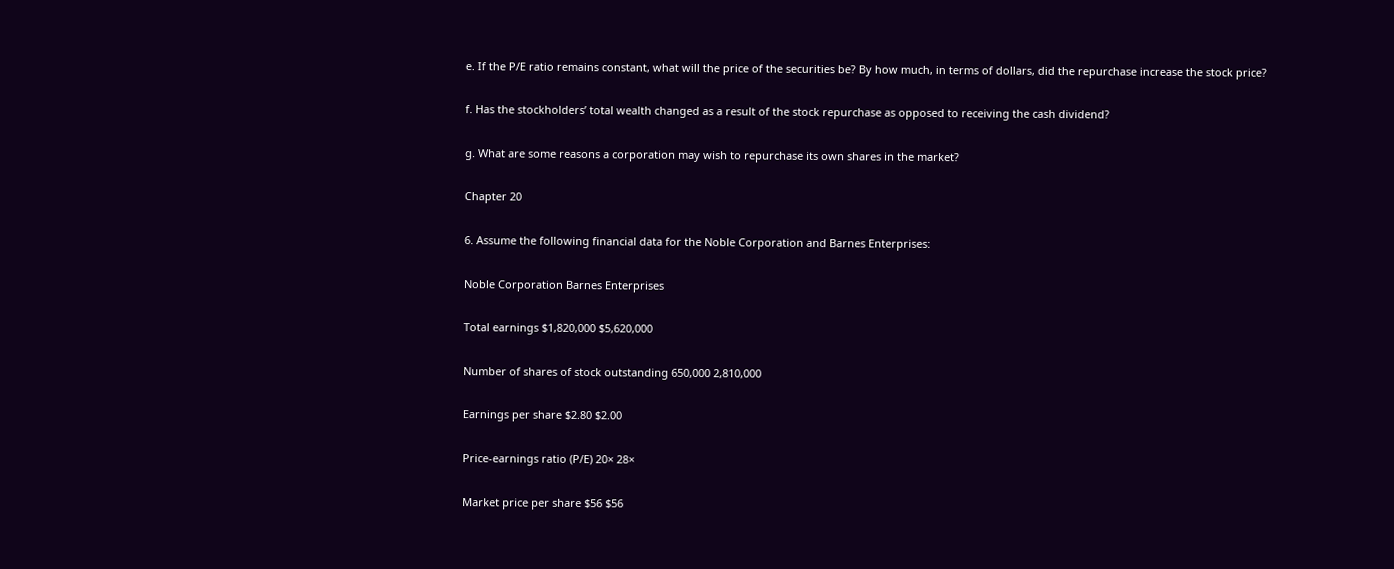e. If the P/E ratio remains constant, what will the price of the securities be? By how much, in terms of dollars, did the repurchase increase the stock price?

f. Has the stockholders’ total wealth changed as a result of the stock repurchase as opposed to receiving the cash dividend?

g. What are some reasons a corporation may wish to repurchase its own shares in the market?

Chapter 20

6. Assume the following financial data for the Noble Corporation and Barnes Enterprises:

Noble Corporation Barnes Enterprises

Total earnings $1,820,000 $5,620,000

Number of shares of stock outstanding 650,000 2,810,000

Earnings per share $2.80 $2.00

Price-earnings ratio (P/E) 20× 28×

Market price per share $56 $56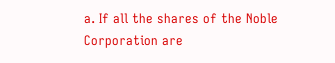a. If all the shares of the Noble Corporation are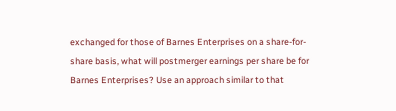exchanged for those of Barnes Enterprises on a share-for-share basis, what will postmerger earnings per share be for Barnes Enterprises? Use an approach similar to that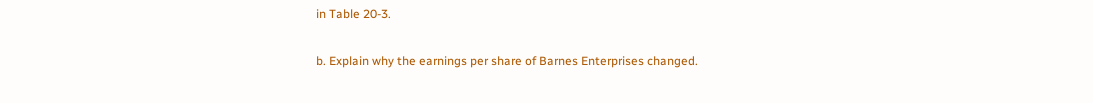in Table 20-3.

b. Explain why the earnings per share of Barnes Enterprises changed.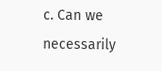c. Can we necessarily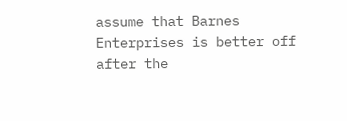assume that Barnes Enterprises is better off after the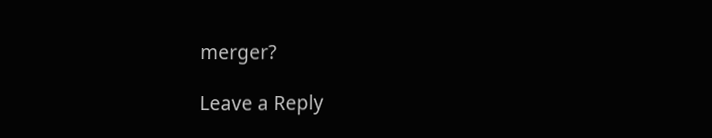merger?

Leave a Reply